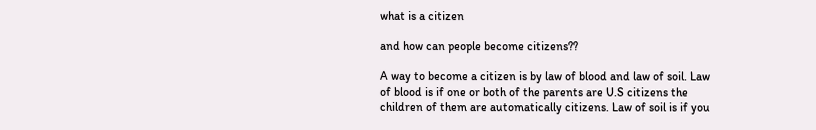what is a citizen

and how can people become citizens??

A way to become a citizen is by law of blood and law of soil. Law of blood is if one or both of the parents are U.S citizens the children of them are automatically citizens. Law of soil is if you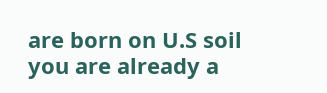are born on U.S soil you are already a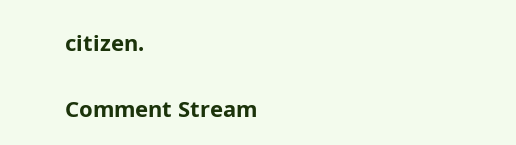citizen.

Comment Stream